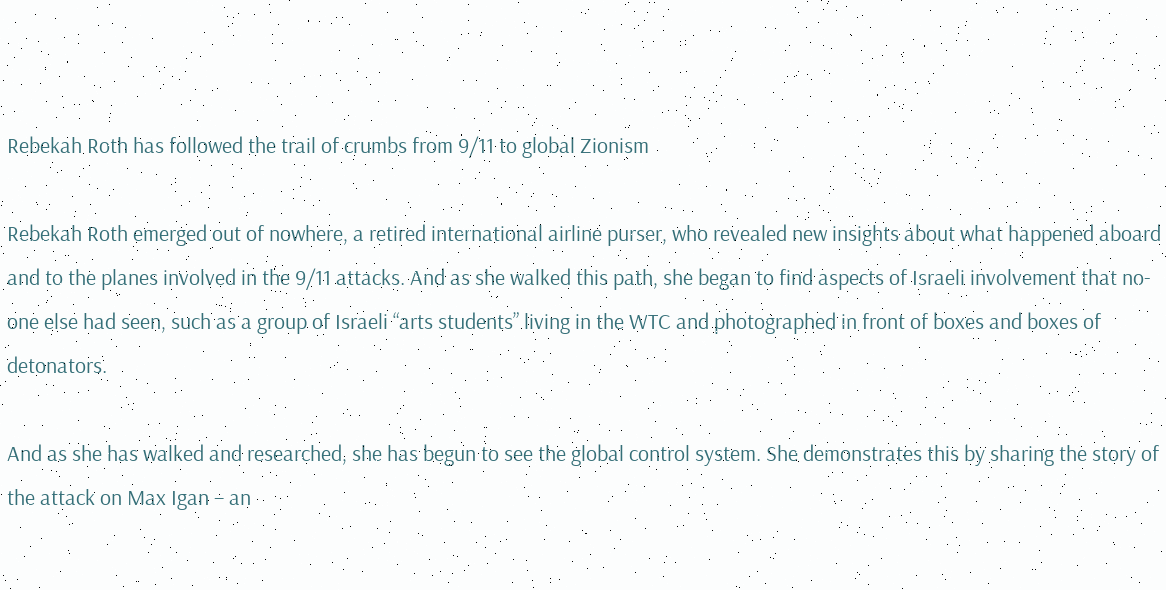Rebekah Roth has followed the trail of crumbs from 9/11 to global Zionism

Rebekah Roth emerged out of nowhere, a retired international airline purser, who revealed new insights about what happened aboard and to the planes involved in the 9/11 attacks. And as she walked this path, she began to find aspects of Israeli involvement that no-one else had seen, such as a group of Israeli “arts students” living in the WTC and photographed in front of boxes and boxes of detonators.

And as she has walked and researched, she has begun to see the global control system. She demonstrates this by sharing the story of the attack on Max Igan – an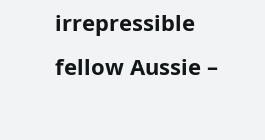irrepressible fellow Aussie –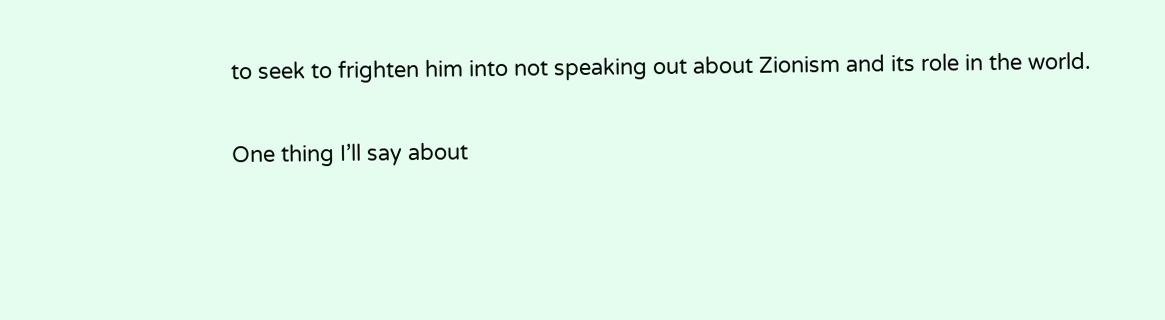to seek to frighten him into not speaking out about Zionism and its role in the world.

One thing I’ll say about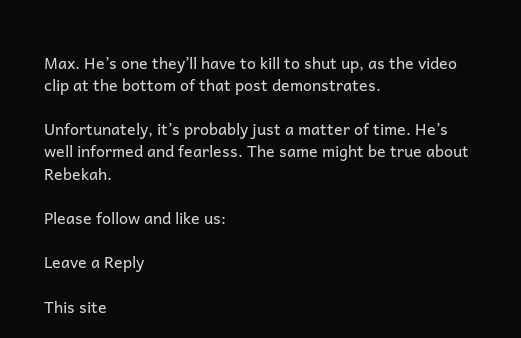Max. He’s one they’ll have to kill to shut up, as the video clip at the bottom of that post demonstrates.

Unfortunately, it’s probably just a matter of time. He’s well informed and fearless. The same might be true about Rebekah.

Please follow and like us:

Leave a Reply

This site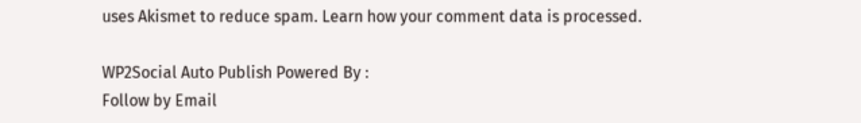uses Akismet to reduce spam. Learn how your comment data is processed.

WP2Social Auto Publish Powered By :
Follow by Email